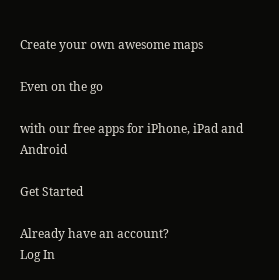Create your own awesome maps

Even on the go

with our free apps for iPhone, iPad and Android

Get Started

Already have an account?
Log In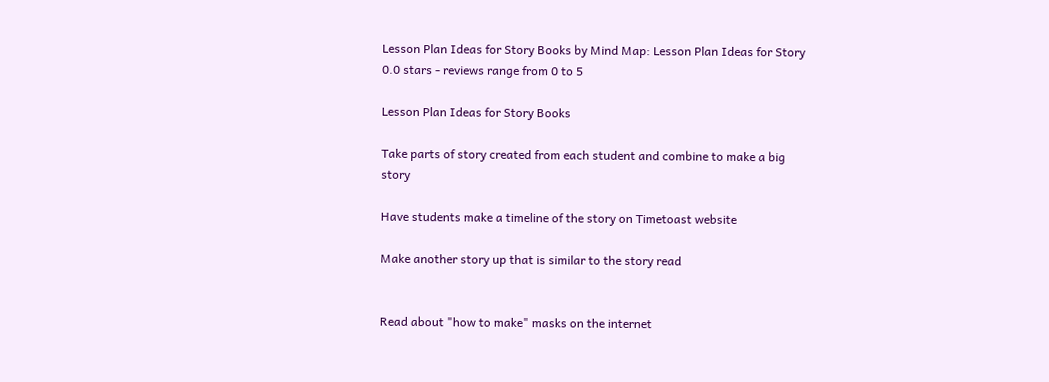Lesson Plan Ideas for Story Books by Mind Map: Lesson Plan Ideas for Story
0.0 stars - reviews range from 0 to 5

Lesson Plan Ideas for Story Books

Take parts of story created from each student and combine to make a big story

Have students make a timeline of the story on Timetoast website

Make another story up that is similar to the story read


Read about "how to make" masks on the internet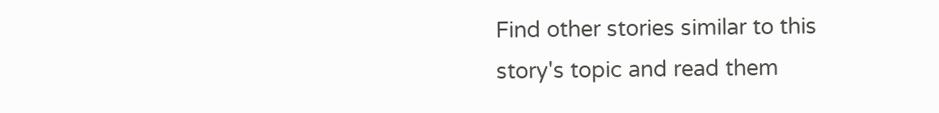Find other stories similar to this story's topic and read them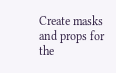Create masks and props for the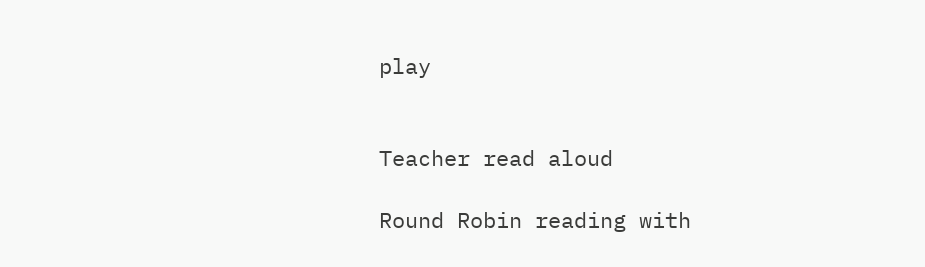play


Teacher read aloud

Round Robin reading with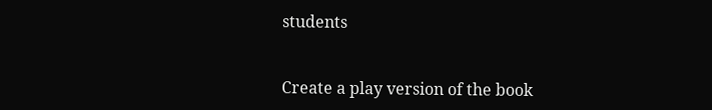students


Create a play version of the book